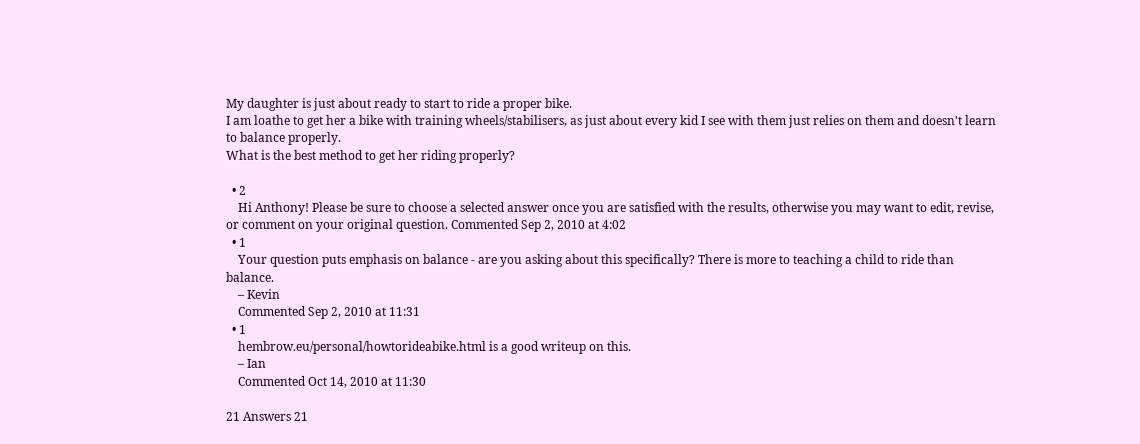My daughter is just about ready to start to ride a proper bike.
I am loathe to get her a bike with training wheels/stabilisers, as just about every kid I see with them just relies on them and doesn't learn to balance properly.
What is the best method to get her riding properly?

  • 2
    Hi Anthony! Please be sure to choose a selected answer once you are satisfied with the results, otherwise you may want to edit, revise, or comment on your original question. Commented Sep 2, 2010 at 4:02
  • 1
    Your question puts emphasis on balance - are you asking about this specifically? There is more to teaching a child to ride than balance.
    – Kevin
    Commented Sep 2, 2010 at 11:31
  • 1
    hembrow.eu/personal/howtorideabike.html is a good writeup on this.
    – Ian
    Commented Oct 14, 2010 at 11:30

21 Answers 21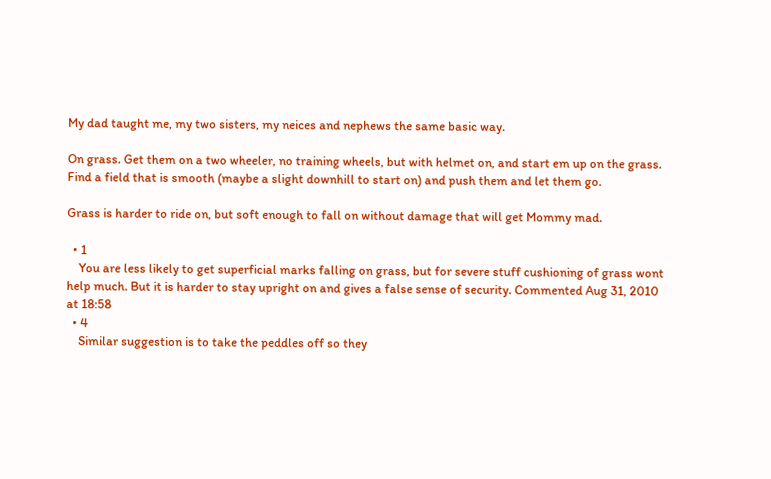My dad taught me, my two sisters, my neices and nephews the same basic way.

On grass. Get them on a two wheeler, no training wheels, but with helmet on, and start em up on the grass. Find a field that is smooth (maybe a slight downhill to start on) and push them and let them go.

Grass is harder to ride on, but soft enough to fall on without damage that will get Mommy mad.

  • 1
    You are less likely to get superficial marks falling on grass, but for severe stuff cushioning of grass wont help much. But it is harder to stay upright on and gives a false sense of security. Commented Aug 31, 2010 at 18:58
  • 4
    Similar suggestion is to take the peddles off so they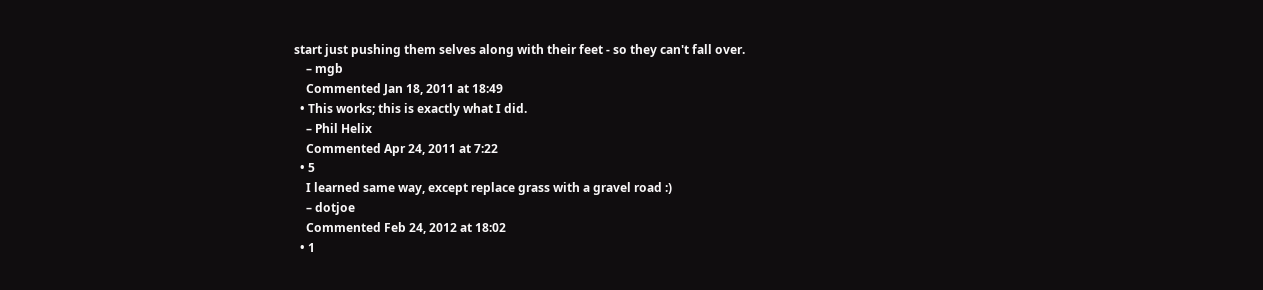start just pushing them selves along with their feet - so they can't fall over.
    – mgb
    Commented Jan 18, 2011 at 18:49
  • This works; this is exactly what I did.
    – Phil Helix
    Commented Apr 24, 2011 at 7:22
  • 5
    I learned same way, except replace grass with a gravel road :)
    – dotjoe
    Commented Feb 24, 2012 at 18:02
  • 1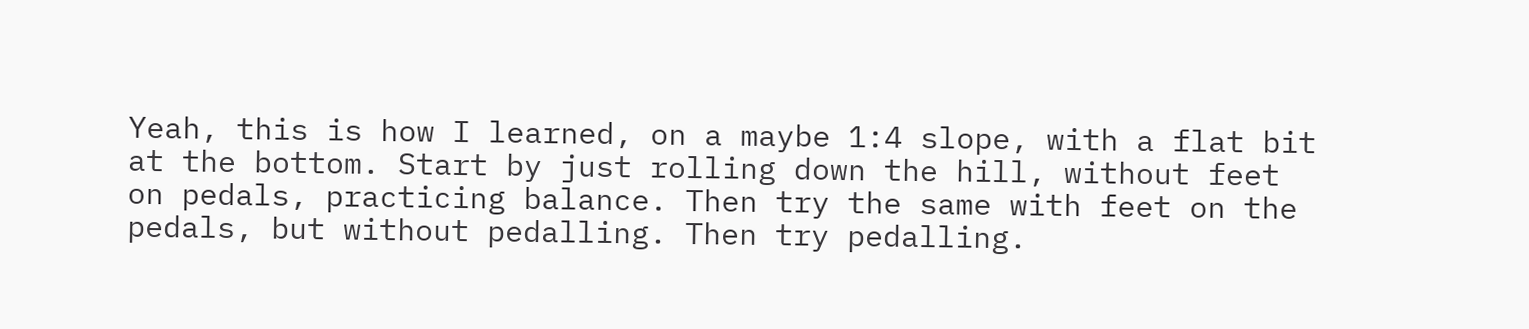Yeah, this is how I learned, on a maybe 1:4 slope, with a flat bit at the bottom. Start by just rolling down the hill, without feet on pedals, practicing balance. Then try the same with feet on the pedals, but without pedalling. Then try pedalling.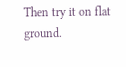Then try it on flat ground.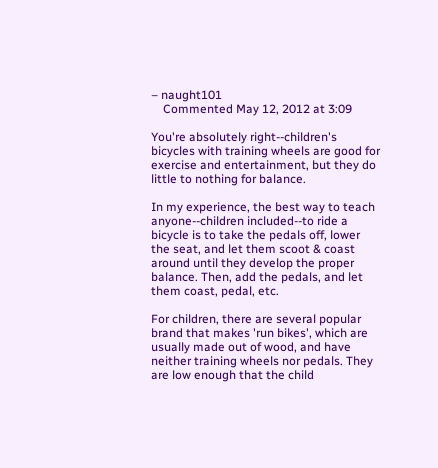– naught101
    Commented May 12, 2012 at 3:09

You're absolutely right--children's bicycles with training wheels are good for exercise and entertainment, but they do little to nothing for balance.

In my experience, the best way to teach anyone--children included--to ride a bicycle is to take the pedals off, lower the seat, and let them scoot & coast around until they develop the proper balance. Then, add the pedals, and let them coast, pedal, etc.

For children, there are several popular brand that makes 'run bikes', which are usually made out of wood, and have neither training wheels nor pedals. They are low enough that the child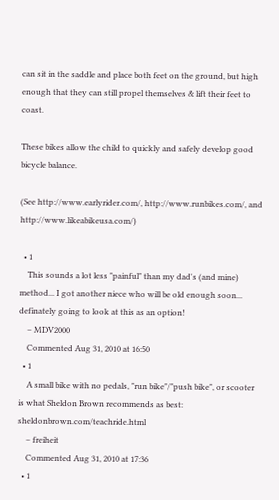can sit in the saddle and place both feet on the ground, but high enough that they can still propel themselves & lift their feet to coast.

These bikes allow the child to quickly and safely develop good bicycle balance.

(See http://www.earlyrider.com/, http://www.runbikes.com/, and http://www.likeabikeusa.com/)

  • 1
    This sounds a lot less "painful" than my dad's (and mine) method... I got another niece who will be old enough soon... definately going to look at this as an option!
    – MDV2000
    Commented Aug 31, 2010 at 16:50
  • 1
    A small bike with no pedals, "run bike"/"push bike", or scooter is what Sheldon Brown recommends as best: sheldonbrown.com/teachride.html
    – freiheit
    Commented Aug 31, 2010 at 17:36
  • 1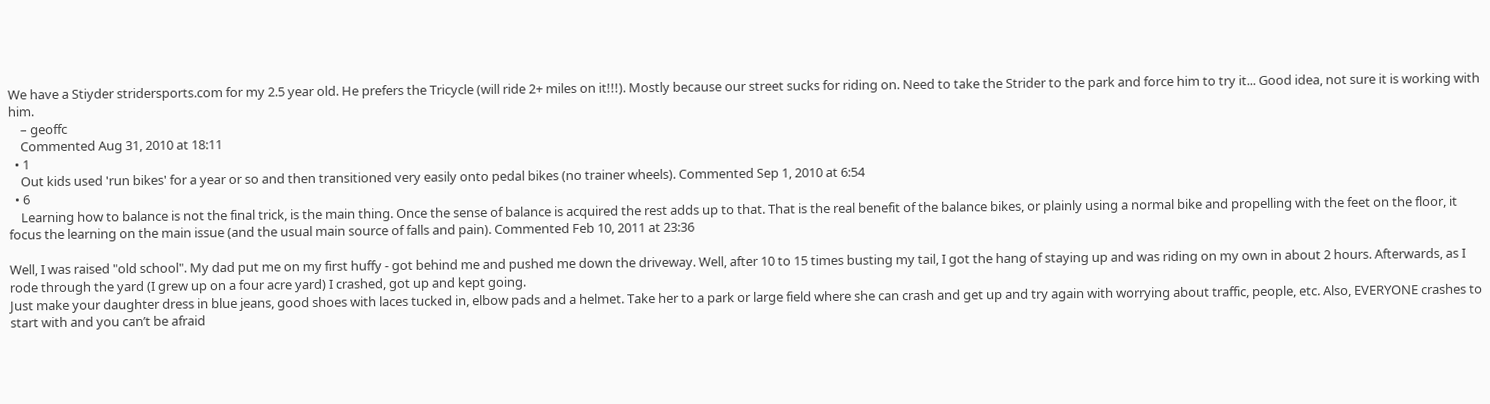We have a Stiyder stridersports.com for my 2.5 year old. He prefers the Tricycle (will ride 2+ miles on it!!!). Mostly because our street sucks for riding on. Need to take the Strider to the park and force him to try it... Good idea, not sure it is working with him.
    – geoffc
    Commented Aug 31, 2010 at 18:11
  • 1
    Out kids used 'run bikes' for a year or so and then transitioned very easily onto pedal bikes (no trainer wheels). Commented Sep 1, 2010 at 6:54
  • 6
    Learning how to balance is not the final trick, is the main thing. Once the sense of balance is acquired the rest adds up to that. That is the real benefit of the balance bikes, or plainly using a normal bike and propelling with the feet on the floor, it focus the learning on the main issue (and the usual main source of falls and pain). Commented Feb 10, 2011 at 23:36

Well, I was raised "old school". My dad put me on my first huffy - got behind me and pushed me down the driveway. Well, after 10 to 15 times busting my tail, I got the hang of staying up and was riding on my own in about 2 hours. Afterwards, as I rode through the yard (I grew up on a four acre yard) I crashed, got up and kept going.
Just make your daughter dress in blue jeans, good shoes with laces tucked in, elbow pads and a helmet. Take her to a park or large field where she can crash and get up and try again with worrying about traffic, people, etc. Also, EVERYONE crashes to start with and you can’t be afraid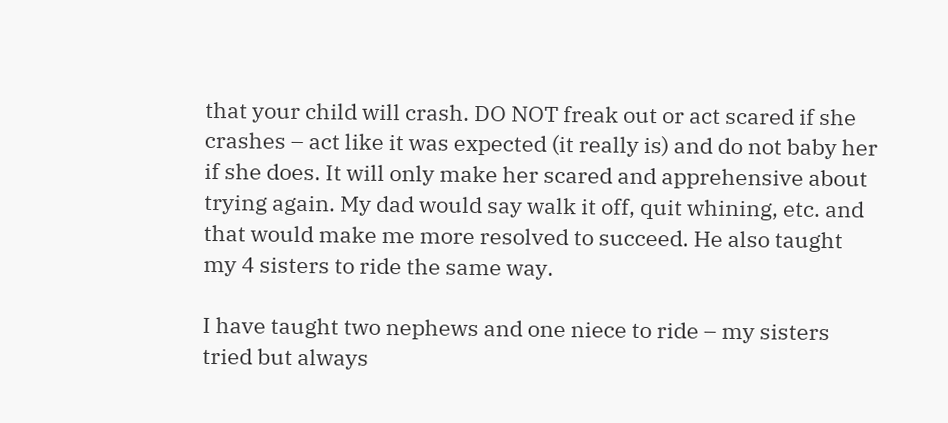that your child will crash. DO NOT freak out or act scared if she crashes – act like it was expected (it really is) and do not baby her if she does. It will only make her scared and apprehensive about trying again. My dad would say walk it off, quit whining, etc. and that would make me more resolved to succeed. He also taught my 4 sisters to ride the same way.

I have taught two nephews and one niece to ride – my sisters tried but always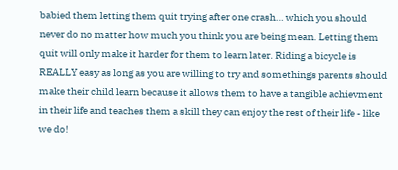babied them letting them quit trying after one crash… which you should never do no matter how much you think you are being mean. Letting them quit will only make it harder for them to learn later. Riding a bicycle is REALLY easy as long as you are willing to try and somethings parents should make their child learn because it allows them to have a tangible achievment in their life and teaches them a skill they can enjoy the rest of their life - like we do!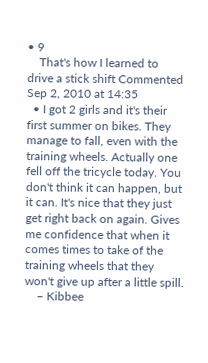• 9
    That's how I learned to drive a stick shift Commented Sep 2, 2010 at 14:35
  • I got 2 girls and it's their first summer on bikes. They manage to fall, even with the training wheels. Actually one fell off the tricycle today. You don't think it can happen, but it can. It's nice that they just get right back on again. Gives me confidence that when it comes times to take of the training wheels that they won't give up after a little spill.
    – Kibbee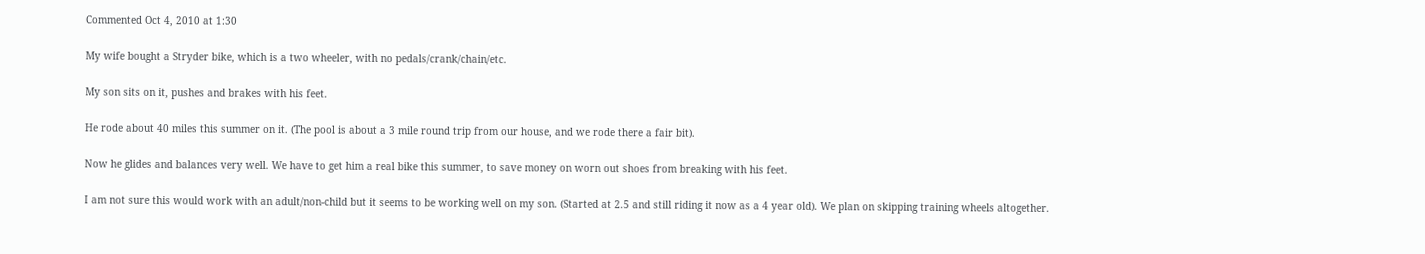Commented Oct 4, 2010 at 1:30

My wife bought a Stryder bike, which is a two wheeler, with no pedals/crank/chain/etc.

My son sits on it, pushes and brakes with his feet.

He rode about 40 miles this summer on it. (The pool is about a 3 mile round trip from our house, and we rode there a fair bit).

Now he glides and balances very well. We have to get him a real bike this summer, to save money on worn out shoes from breaking with his feet.

I am not sure this would work with an adult/non-child but it seems to be working well on my son. (Started at 2.5 and still riding it now as a 4 year old). We plan on skipping training wheels altogether.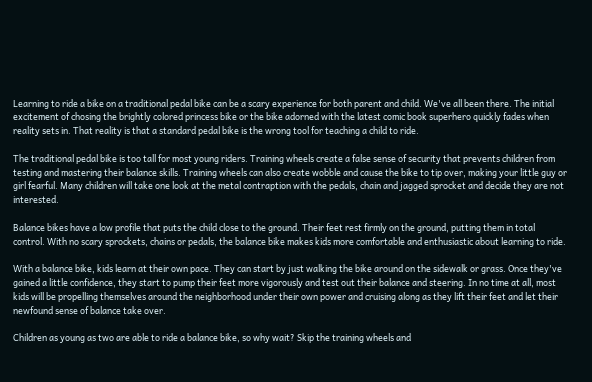Learning to ride a bike on a traditional pedal bike can be a scary experience for both parent and child. We've all been there. The initial excitement of chosing the brightly colored princess bike or the bike adorned with the latest comic book superhero quickly fades when reality sets in. That reality is that a standard pedal bike is the wrong tool for teaching a child to ride.

The traditional pedal bike is too tall for most young riders. Training wheels create a false sense of security that prevents children from testing and mastering their balance skills. Training wheels can also create wobble and cause the bike to tip over, making your little guy or girl fearful. Many children will take one look at the metal contraption with the pedals, chain and jagged sprocket and decide they are not interested.

Balance bikes have a low profile that puts the child close to the ground. Their feet rest firmly on the ground, putting them in total control. With no scary sprockets, chains or pedals, the balance bike makes kids more comfortable and enthusiastic about learning to ride.

With a balance bike, kids learn at their own pace. They can start by just walking the bike around on the sidewalk or grass. Once they've gained a little confidence, they start to pump their feet more vigorously and test out their balance and steering. In no time at all, most kids will be propelling themselves around the neighborhood under their own power and cruising along as they lift their feet and let their newfound sense of balance take over.

Children as young as two are able to ride a balance bike, so why wait? Skip the training wheels and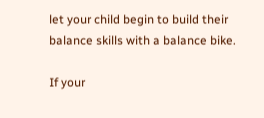let your child begin to build their balance skills with a balance bike.

If your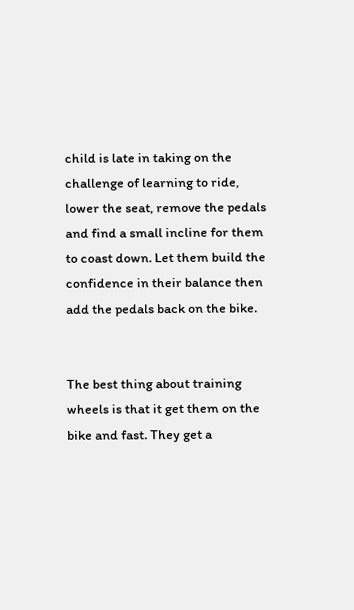child is late in taking on the challenge of learning to ride, lower the seat, remove the pedals and find a small incline for them to coast down. Let them build the confidence in their balance then add the pedals back on the bike.


The best thing about training wheels is that it get them on the bike and fast. They get a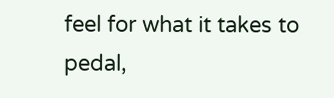feel for what it takes to pedal,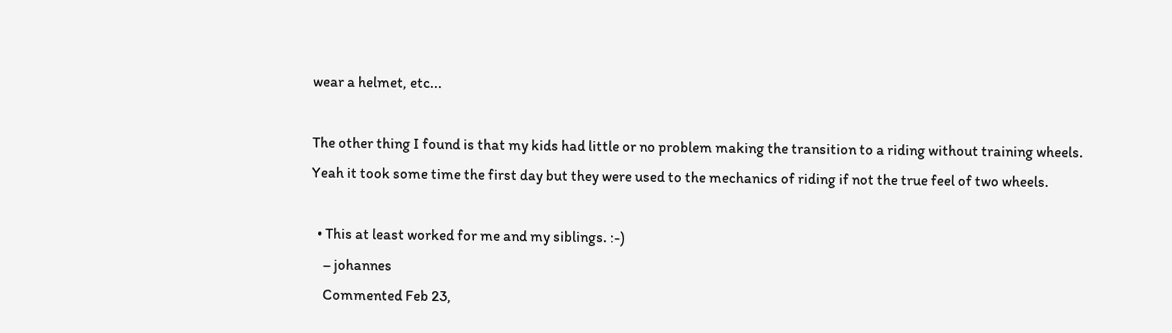wear a helmet, etc...

The other thing I found is that my kids had little or no problem making the transition to a riding without training wheels. Yeah it took some time the first day but they were used to the mechanics of riding if not the true feel of two wheels.

  • This at least worked for me and my siblings. :-)
    – johannes
    Commented Feb 23,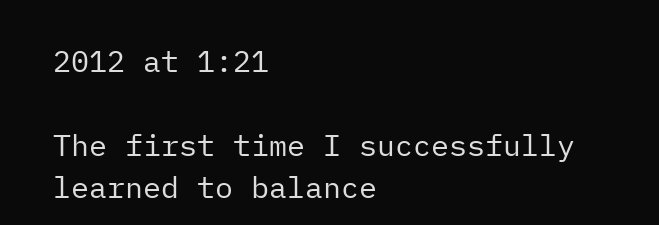2012 at 1:21

The first time I successfully learned to balance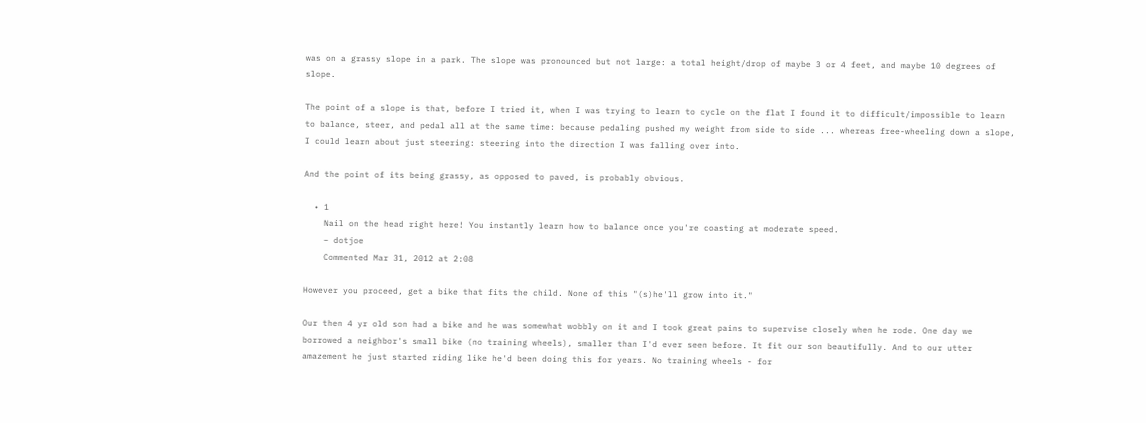was on a grassy slope in a park. The slope was pronounced but not large: a total height/drop of maybe 3 or 4 feet, and maybe 10 degrees of slope.

The point of a slope is that, before I tried it, when I was trying to learn to cycle on the flat I found it to difficult/impossible to learn to balance, steer, and pedal all at the same time: because pedaling pushed my weight from side to side ... whereas free-wheeling down a slope, I could learn about just steering: steering into the direction I was falling over into.

And the point of its being grassy, as opposed to paved, is probably obvious.

  • 1
    Nail on the head right here! You instantly learn how to balance once you're coasting at moderate speed.
    – dotjoe
    Commented Mar 31, 2012 at 2:08

However you proceed, get a bike that fits the child. None of this "(s)he'll grow into it."

Our then 4 yr old son had a bike and he was somewhat wobbly on it and I took great pains to supervise closely when he rode. One day we borrowed a neighbor's small bike (no training wheels), smaller than I'd ever seen before. It fit our son beautifully. And to our utter amazement he just started riding like he'd been doing this for years. No training wheels - for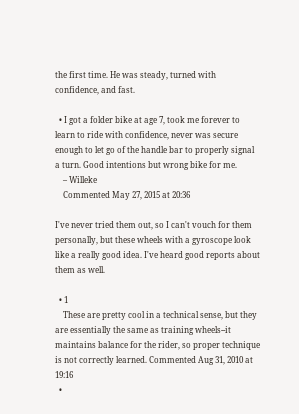the first time. He was steady, turned with confidence, and fast.

  • I got a folder bike at age 7, took me forever to learn to ride with confidence, never was secure enough to let go of the handle bar to properly signal a turn. Good intentions but wrong bike for me.
    – Willeke
    Commented May 27, 2015 at 20:36

I've never tried them out, so I can't vouch for them personally, but these wheels with a gyroscope look like a really good idea. I've heard good reports about them as well.

  • 1
    These are pretty cool in a technical sense, but they are essentially the same as training wheels--it maintains balance for the rider, so proper technique is not correctly learned. Commented Aug 31, 2010 at 19:16
  •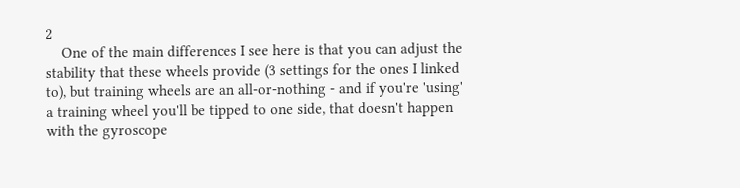2
    One of the main differences I see here is that you can adjust the stability that these wheels provide (3 settings for the ones I linked to), but training wheels are an all-or-nothing - and if you're 'using' a training wheel you'll be tipped to one side, that doesn't happen with the gyroscope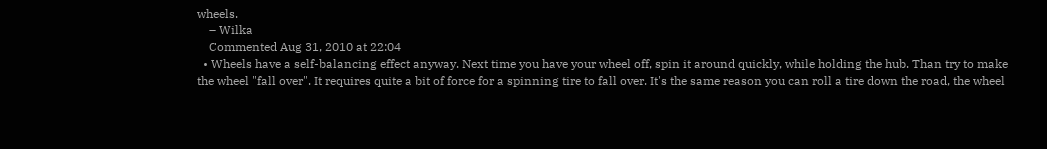wheels.
    – Wilka
    Commented Aug 31, 2010 at 22:04
  • Wheels have a self-balancing effect anyway. Next time you have your wheel off, spin it around quickly, while holding the hub. Than try to make the wheel "fall over". It requires quite a bit of force for a spinning tire to fall over. It's the same reason you can roll a tire down the road, the wheel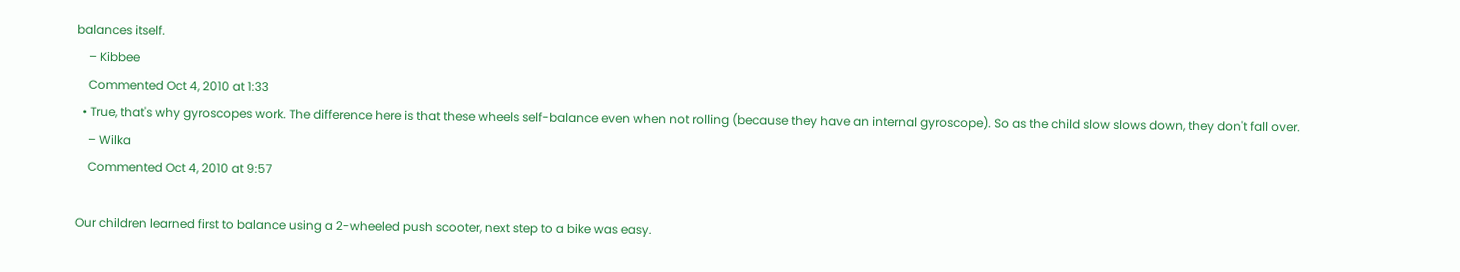balances itself.
    – Kibbee
    Commented Oct 4, 2010 at 1:33
  • True, that's why gyroscopes work. The difference here is that these wheels self-balance even when not rolling (because they have an internal gyroscope). So as the child slow slows down, they don't fall over.
    – Wilka
    Commented Oct 4, 2010 at 9:57

Our children learned first to balance using a 2-wheeled push scooter, next step to a bike was easy.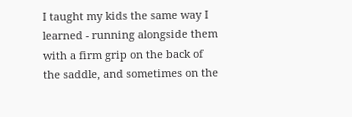I taught my kids the same way I learned - running alongside them with a firm grip on the back of the saddle, and sometimes on the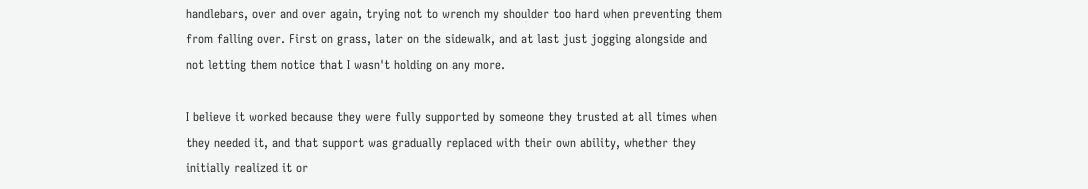handlebars, over and over again, trying not to wrench my shoulder too hard when preventing them from falling over. First on grass, later on the sidewalk, and at last just jogging alongside and not letting them notice that I wasn't holding on any more.

I believe it worked because they were fully supported by someone they trusted at all times when they needed it, and that support was gradually replaced with their own ability, whether they initially realized it or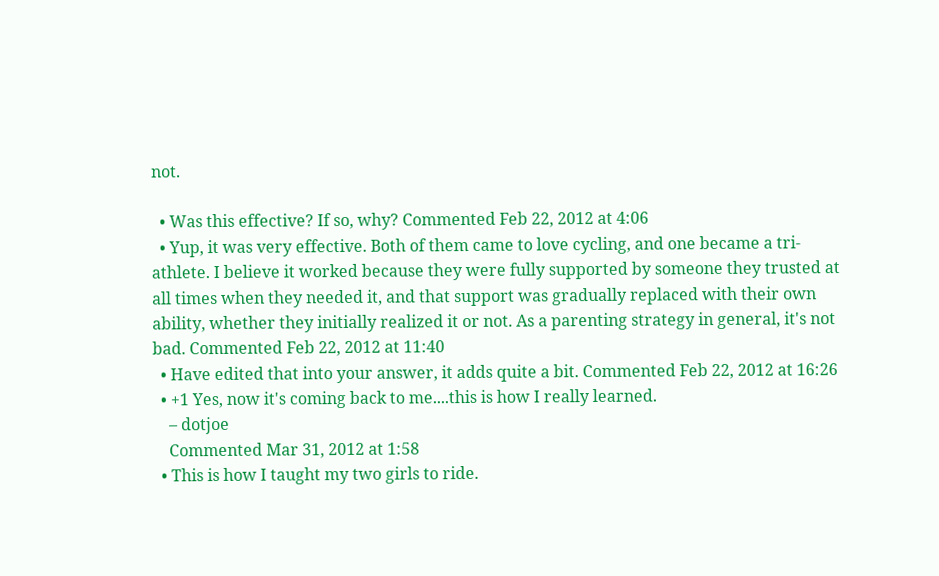not.

  • Was this effective? If so, why? Commented Feb 22, 2012 at 4:06
  • Yup, it was very effective. Both of them came to love cycling, and one became a tri-athlete. I believe it worked because they were fully supported by someone they trusted at all times when they needed it, and that support was gradually replaced with their own ability, whether they initially realized it or not. As a parenting strategy in general, it's not bad. Commented Feb 22, 2012 at 11:40
  • Have edited that into your answer, it adds quite a bit. Commented Feb 22, 2012 at 16:26
  • +1 Yes, now it's coming back to me....this is how I really learned.
    – dotjoe
    Commented Mar 31, 2012 at 1:58
  • This is how I taught my two girls to ride.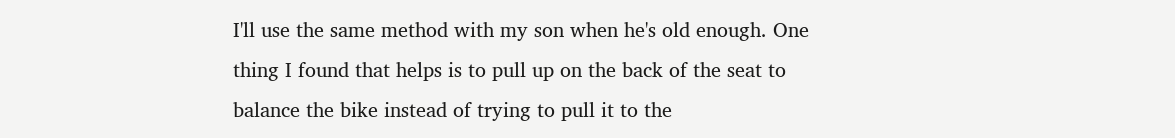I'll use the same method with my son when he's old enough. One thing I found that helps is to pull up on the back of the seat to balance the bike instead of trying to pull it to the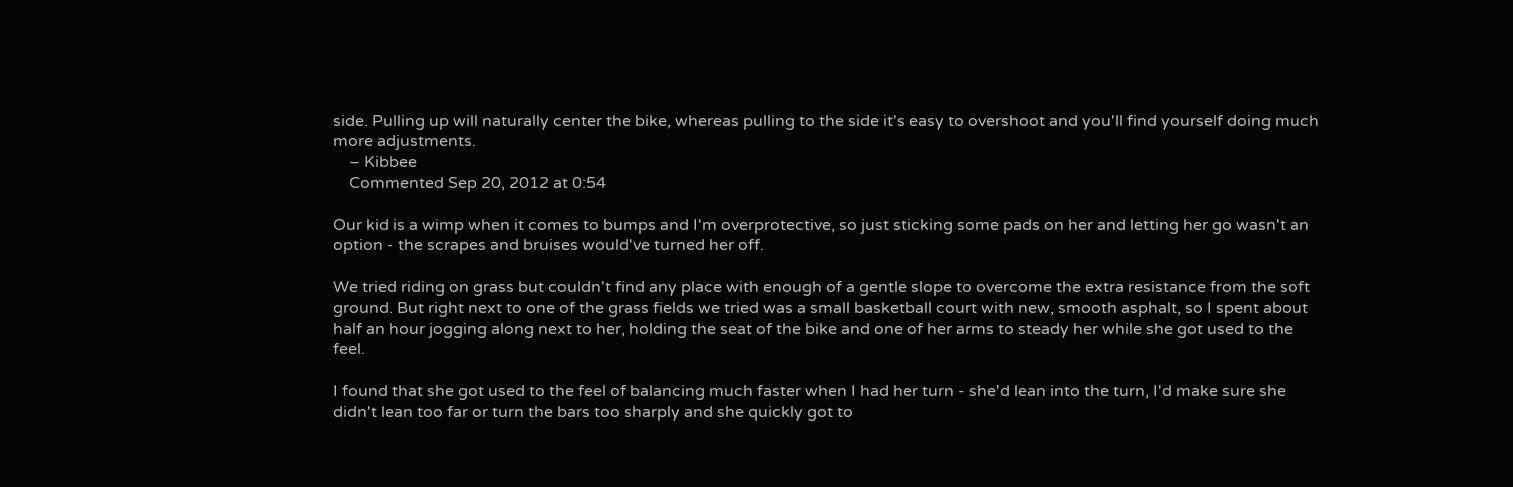side. Pulling up will naturally center the bike, whereas pulling to the side it's easy to overshoot and you'll find yourself doing much more adjustments.
    – Kibbee
    Commented Sep 20, 2012 at 0:54

Our kid is a wimp when it comes to bumps and I'm overprotective, so just sticking some pads on her and letting her go wasn't an option - the scrapes and bruises would've turned her off.

We tried riding on grass but couldn't find any place with enough of a gentle slope to overcome the extra resistance from the soft ground. But right next to one of the grass fields we tried was a small basketball court with new, smooth asphalt, so I spent about half an hour jogging along next to her, holding the seat of the bike and one of her arms to steady her while she got used to the feel.

I found that she got used to the feel of balancing much faster when I had her turn - she'd lean into the turn, I'd make sure she didn't lean too far or turn the bars too sharply and she quickly got to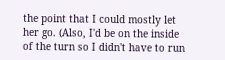the point that I could mostly let her go. (Also, I'd be on the inside of the turn so I didn't have to run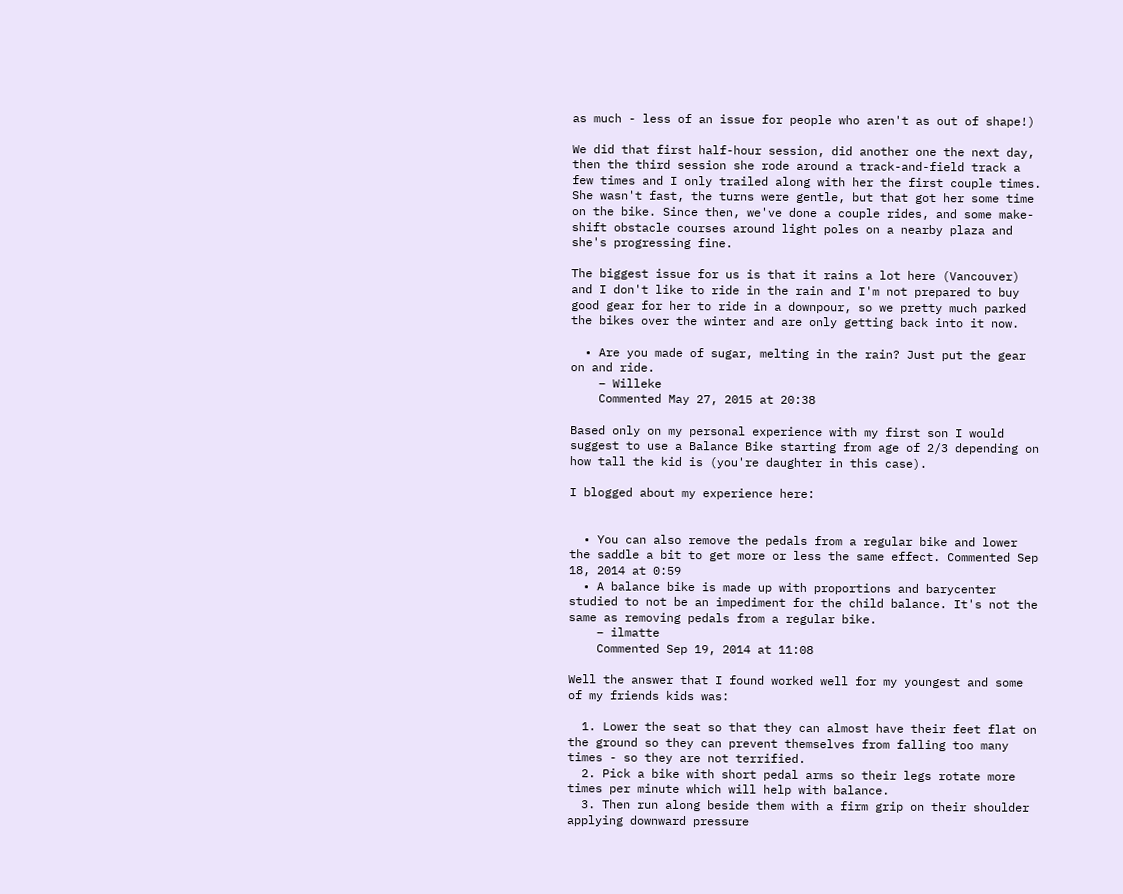as much - less of an issue for people who aren't as out of shape!)

We did that first half-hour session, did another one the next day, then the third session she rode around a track-and-field track a few times and I only trailed along with her the first couple times. She wasn't fast, the turns were gentle, but that got her some time on the bike. Since then, we've done a couple rides, and some make-shift obstacle courses around light poles on a nearby plaza and she's progressing fine.

The biggest issue for us is that it rains a lot here (Vancouver) and I don't like to ride in the rain and I'm not prepared to buy good gear for her to ride in a downpour, so we pretty much parked the bikes over the winter and are only getting back into it now.

  • Are you made of sugar, melting in the rain? Just put the gear on and ride.
    – Willeke
    Commented May 27, 2015 at 20:38

Based only on my personal experience with my first son I would suggest to use a Balance Bike starting from age of 2/3 depending on how tall the kid is (you're daughter in this case).

I blogged about my experience here:


  • You can also remove the pedals from a regular bike and lower the saddle a bit to get more or less the same effect. Commented Sep 18, 2014 at 0:59
  • A balance bike is made up with proportions and barycenter studied to not be an impediment for the child balance. It's not the same as removing pedals from a regular bike.
    – ilmatte
    Commented Sep 19, 2014 at 11:08

Well the answer that I found worked well for my youngest and some of my friends kids was:

  1. Lower the seat so that they can almost have their feet flat on the ground so they can prevent themselves from falling too many times - so they are not terrified.
  2. Pick a bike with short pedal arms so their legs rotate more times per minute which will help with balance.
  3. Then run along beside them with a firm grip on their shoulder applying downward pressure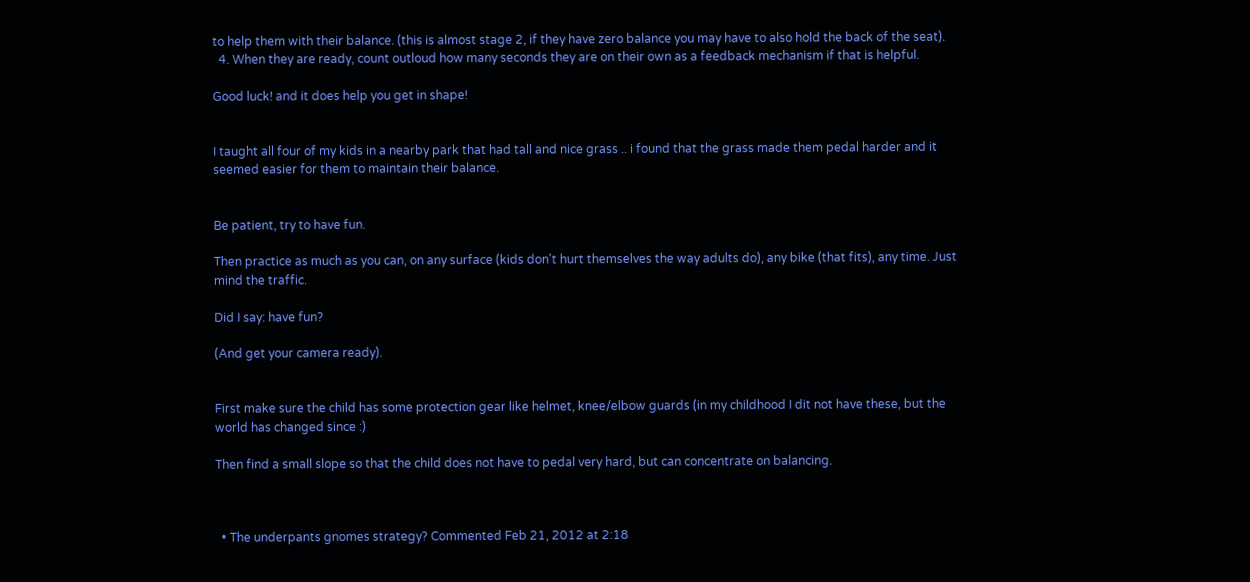to help them with their balance. (this is almost stage 2, if they have zero balance you may have to also hold the back of the seat).
  4. When they are ready, count outloud how many seconds they are on their own as a feedback mechanism if that is helpful.

Good luck! and it does help you get in shape!


I taught all four of my kids in a nearby park that had tall and nice grass .. i found that the grass made them pedal harder and it seemed easier for them to maintain their balance.


Be patient, try to have fun.

Then practice as much as you can, on any surface (kids don't hurt themselves the way adults do), any bike (that fits), any time. Just mind the traffic.

Did I say: have fun?

(And get your camera ready).


First make sure the child has some protection gear like helmet, knee/elbow guards (in my childhood I dit not have these, but the world has changed since :)

Then find a small slope so that the child does not have to pedal very hard, but can concentrate on balancing.



  • The underpants gnomes strategy? Commented Feb 21, 2012 at 2:18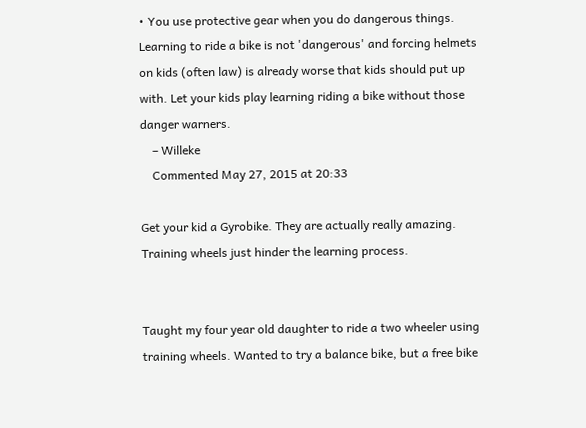• You use protective gear when you do dangerous things. Learning to ride a bike is not 'dangerous' and forcing helmets on kids (often law) is already worse that kids should put up with. Let your kids play learning riding a bike without those danger warners.
    – Willeke
    Commented May 27, 2015 at 20:33

Get your kid a Gyrobike. They are actually really amazing. Training wheels just hinder the learning process.


Taught my four year old daughter to ride a two wheeler using training wheels. Wanted to try a balance bike, but a free bike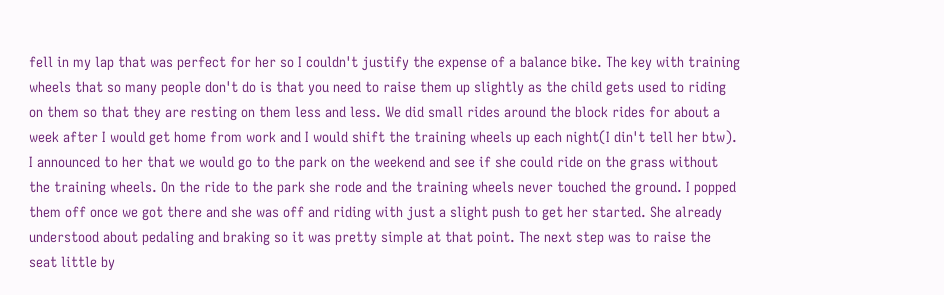fell in my lap that was perfect for her so I couldn't justify the expense of a balance bike. The key with training wheels that so many people don't do is that you need to raise them up slightly as the child gets used to riding on them so that they are resting on them less and less. We did small rides around the block rides for about a week after I would get home from work and I would shift the training wheels up each night(I din't tell her btw). I announced to her that we would go to the park on the weekend and see if she could ride on the grass without the training wheels. On the ride to the park she rode and the training wheels never touched the ground. I popped them off once we got there and she was off and riding with just a slight push to get her started. She already understood about pedaling and braking so it was pretty simple at that point. The next step was to raise the seat little by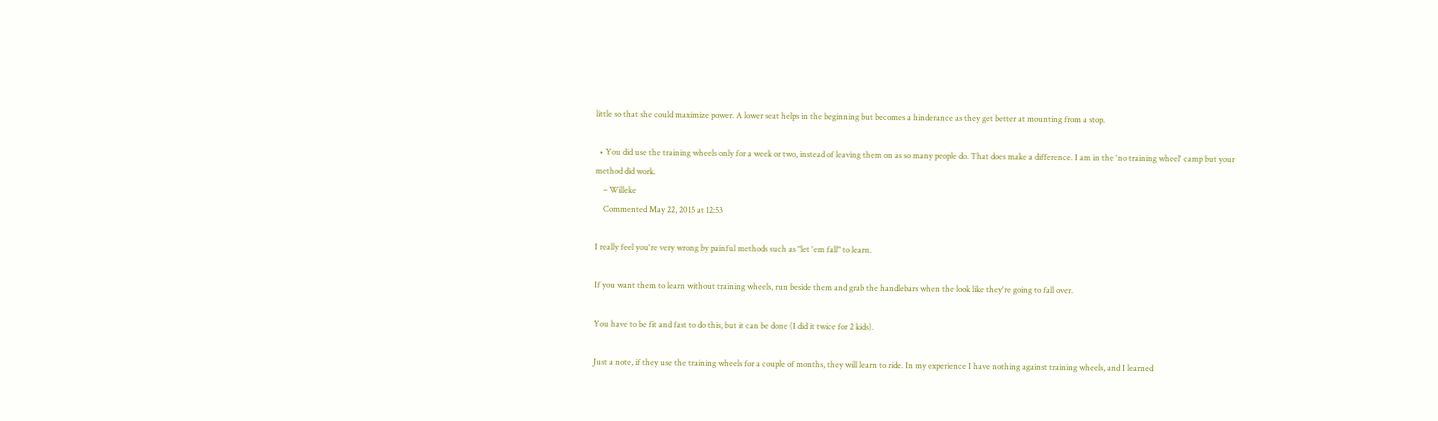little so that she could maximize power. A lower seat helps in the beginning but becomes a hinderance as they get better at mounting from a stop.

  • You did use the training wheels only for a week or two, instead of leaving them on as so many people do. That does make a difference. I am in the 'no training wheel' camp but your method did work.
    – Willeke
    Commented May 22, 2015 at 12:53

I really feel you're very wrong by painful methods such as "let 'em fall" to learn.

If you want them to learn without training wheels, run beside them and grab the handlebars when the look like they're going to fall over.

You have to be fit and fast to do this, but it can be done (I did it twice for 2 kids).

Just a note, if they use the training wheels for a couple of months, they will learn to ride. In my experience I have nothing against training wheels, and I learned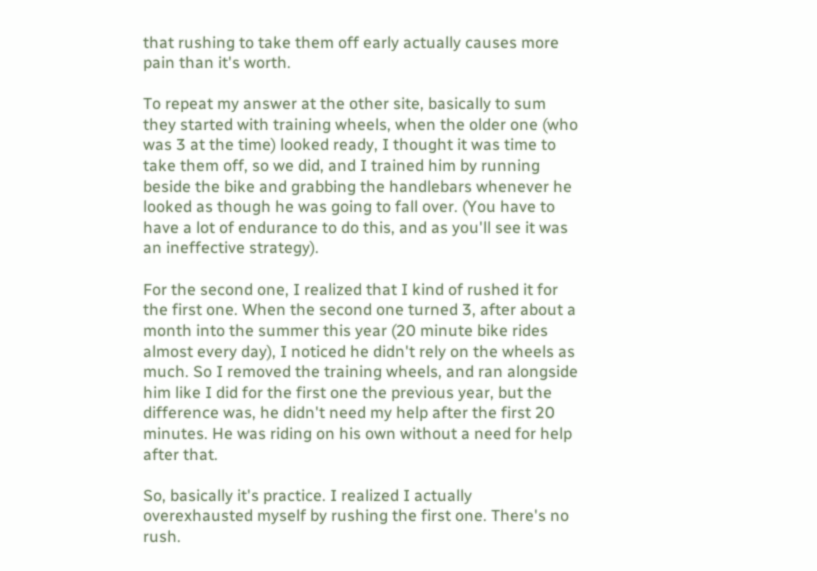that rushing to take them off early actually causes more pain than it's worth.

To repeat my answer at the other site, basically to sum they started with training wheels, when the older one (who was 3 at the time) looked ready, I thought it was time to take them off, so we did, and I trained him by running beside the bike and grabbing the handlebars whenever he looked as though he was going to fall over. (You have to have a lot of endurance to do this, and as you'll see it was an ineffective strategy).

For the second one, I realized that I kind of rushed it for the first one. When the second one turned 3, after about a month into the summer this year (20 minute bike rides almost every day), I noticed he didn't rely on the wheels as much. So I removed the training wheels, and ran alongside him like I did for the first one the previous year, but the difference was, he didn't need my help after the first 20 minutes. He was riding on his own without a need for help after that.

So, basically it's practice. I realized I actually overexhausted myself by rushing the first one. There's no rush.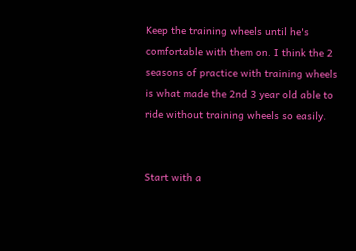Keep the training wheels until he's comfortable with them on. I think the 2 seasons of practice with training wheels is what made the 2nd 3 year old able to ride without training wheels so easily.


Start with a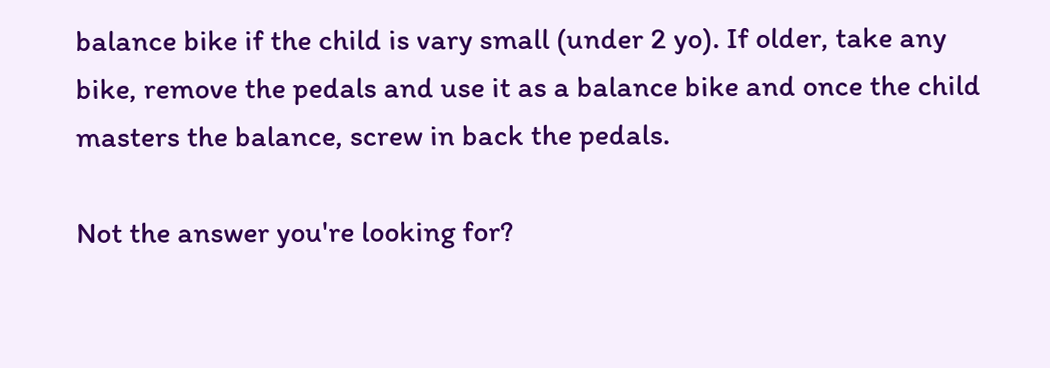balance bike if the child is vary small (under 2 yo). If older, take any bike, remove the pedals and use it as a balance bike and once the child masters the balance, screw in back the pedals.

Not the answer you're looking for?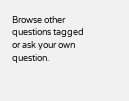Browse other questions tagged or ask your own question.